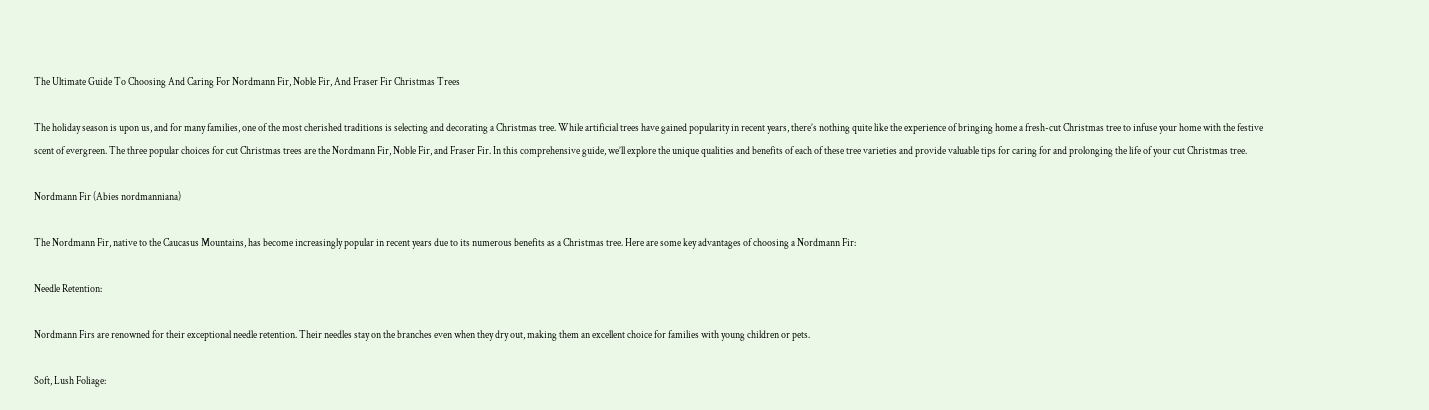The Ultimate Guide To Choosing And Caring For Nordmann Fir, Noble Fir, And Fraser Fir Christmas Trees

The holiday season is upon us, and for many families, one of the most cherished traditions is selecting and decorating a Christmas tree. While artificial trees have gained popularity in recent years, there’s nothing quite like the experience of bringing home a fresh-cut Christmas tree to infuse your home with the festive scent of evergreen. The three popular choices for cut Christmas trees are the Nordmann Fir, Noble Fir, and Fraser Fir. In this comprehensive guide, we’ll explore the unique qualities and benefits of each of these tree varieties and provide valuable tips for caring for and prolonging the life of your cut Christmas tree.

Nordmann Fir (Abies nordmanniana)

The Nordmann Fir, native to the Caucasus Mountains, has become increasingly popular in recent years due to its numerous benefits as a Christmas tree. Here are some key advantages of choosing a Nordmann Fir:

Needle Retention:

Nordmann Firs are renowned for their exceptional needle retention. Their needles stay on the branches even when they dry out, making them an excellent choice for families with young children or pets.

Soft, Lush Foliage: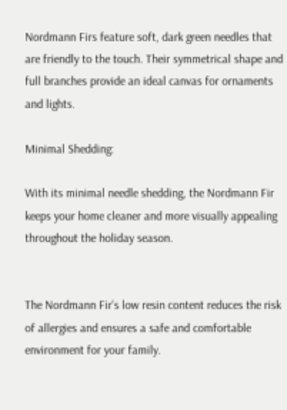Nordmann Firs feature soft, dark green needles that are friendly to the touch. Their symmetrical shape and full branches provide an ideal canvas for ornaments and lights.

Minimal Shedding:

With its minimal needle shedding, the Nordmann Fir keeps your home cleaner and more visually appealing throughout the holiday season.


The Nordmann Fir’s low resin content reduces the risk of allergies and ensures a safe and comfortable environment for your family.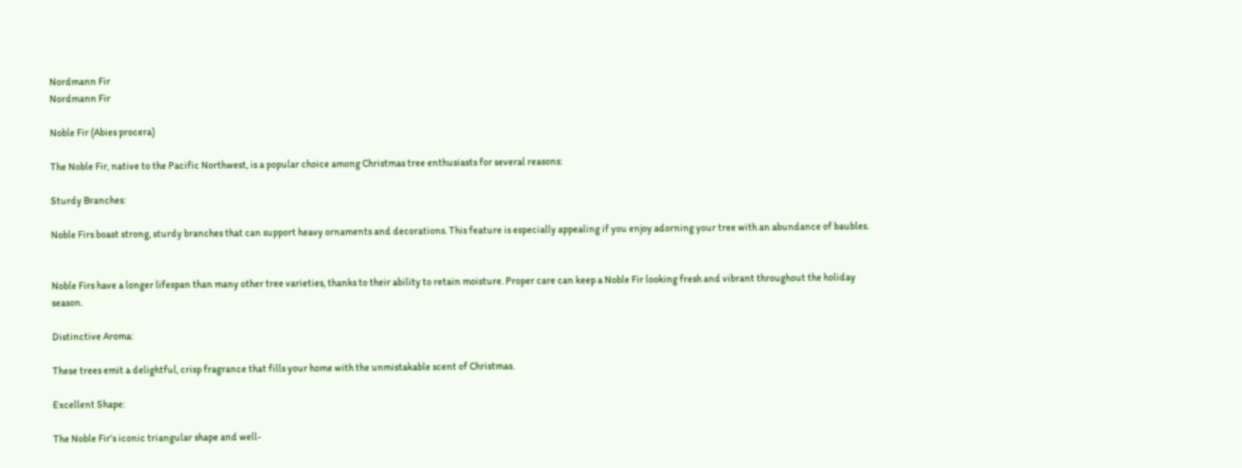Nordmann Fir
Nordmann Fir

Noble Fir (Abies procera)

The Noble Fir, native to the Pacific Northwest, is a popular choice among Christmas tree enthusiasts for several reasons:

Sturdy Branches:

Noble Firs boast strong, sturdy branches that can support heavy ornaments and decorations. This feature is especially appealing if you enjoy adorning your tree with an abundance of baubles.


Noble Firs have a longer lifespan than many other tree varieties, thanks to their ability to retain moisture. Proper care can keep a Noble Fir looking fresh and vibrant throughout the holiday season.

Distinctive Aroma:

These trees emit a delightful, crisp fragrance that fills your home with the unmistakable scent of Christmas.

Excellent Shape:

The Noble Fir’s iconic triangular shape and well-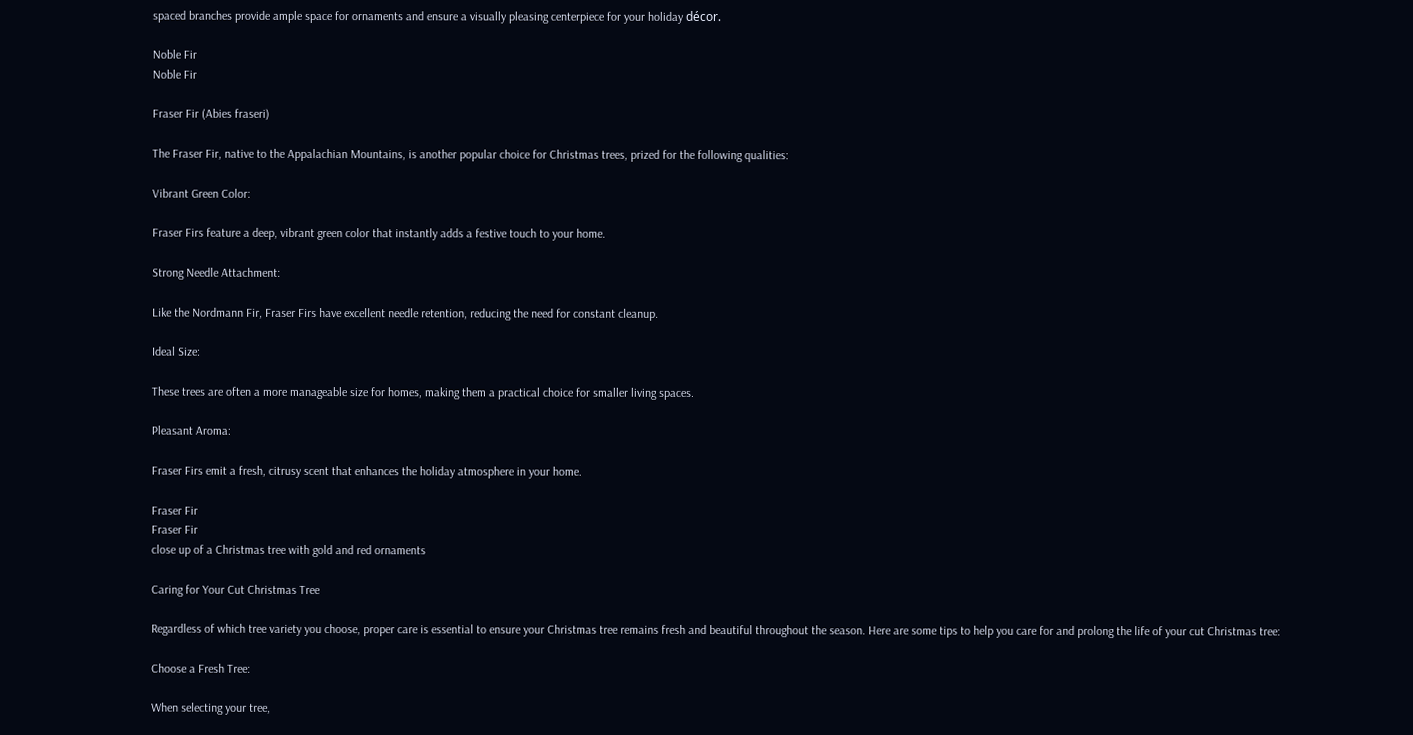spaced branches provide ample space for ornaments and ensure a visually pleasing centerpiece for your holiday décor.

Noble Fir
Noble Fir

Fraser Fir (Abies fraseri)

The Fraser Fir, native to the Appalachian Mountains, is another popular choice for Christmas trees, prized for the following qualities:

Vibrant Green Color:

Fraser Firs feature a deep, vibrant green color that instantly adds a festive touch to your home.

Strong Needle Attachment:

Like the Nordmann Fir, Fraser Firs have excellent needle retention, reducing the need for constant cleanup.

Ideal Size:

These trees are often a more manageable size for homes, making them a practical choice for smaller living spaces.

Pleasant Aroma:

Fraser Firs emit a fresh, citrusy scent that enhances the holiday atmosphere in your home.

Fraser Fir
Fraser Fir
close up of a Christmas tree with gold and red ornaments

Caring for Your Cut Christmas Tree

Regardless of which tree variety you choose, proper care is essential to ensure your Christmas tree remains fresh and beautiful throughout the season. Here are some tips to help you care for and prolong the life of your cut Christmas tree:

Choose a Fresh Tree:

When selecting your tree,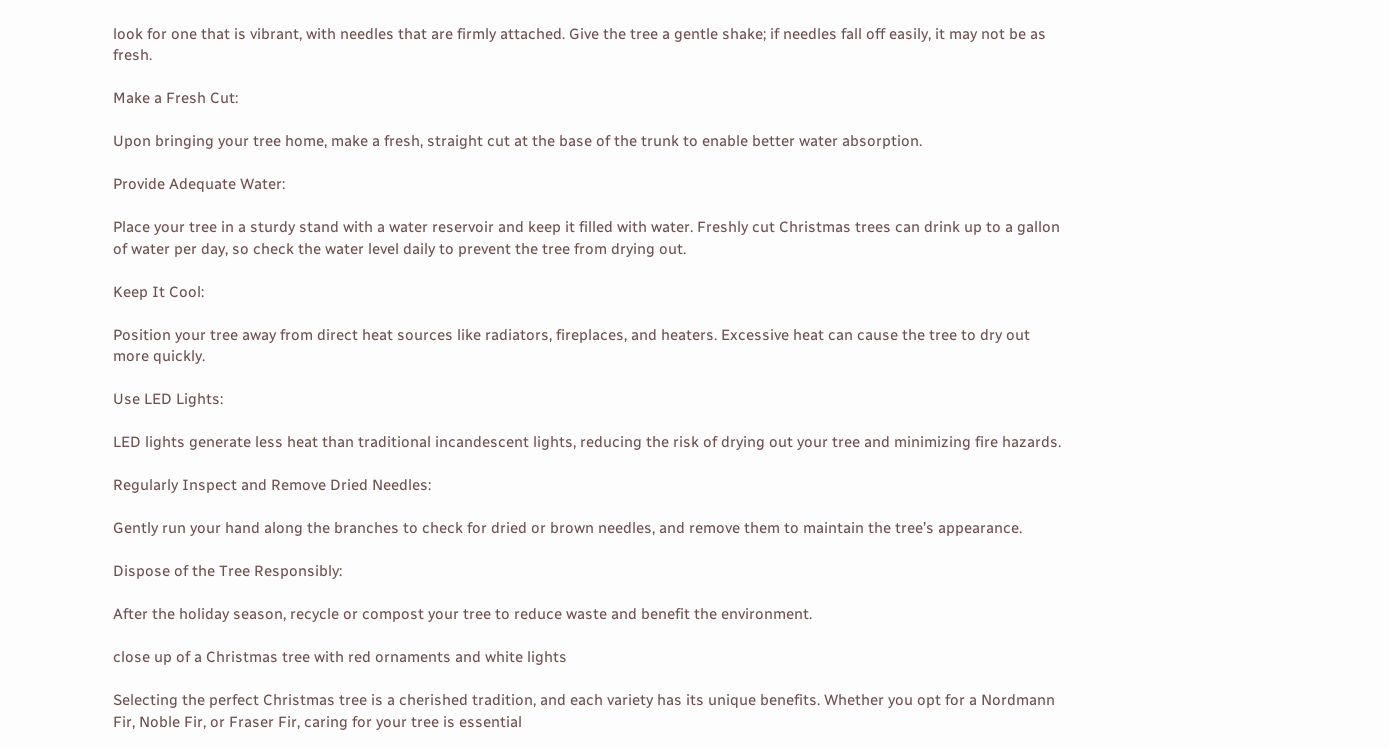look for one that is vibrant, with needles that are firmly attached. Give the tree a gentle shake; if needles fall off easily, it may not be as fresh.

Make a Fresh Cut:

Upon bringing your tree home, make a fresh, straight cut at the base of the trunk to enable better water absorption.

Provide Adequate Water:

Place your tree in a sturdy stand with a water reservoir and keep it filled with water. Freshly cut Christmas trees can drink up to a gallon of water per day, so check the water level daily to prevent the tree from drying out.

Keep It Cool:

Position your tree away from direct heat sources like radiators, fireplaces, and heaters. Excessive heat can cause the tree to dry out more quickly.

Use LED Lights:

LED lights generate less heat than traditional incandescent lights, reducing the risk of drying out your tree and minimizing fire hazards.

Regularly Inspect and Remove Dried Needles:

Gently run your hand along the branches to check for dried or brown needles, and remove them to maintain the tree’s appearance.

Dispose of the Tree Responsibly:

After the holiday season, recycle or compost your tree to reduce waste and benefit the environment.

close up of a Christmas tree with red ornaments and white lights

Selecting the perfect Christmas tree is a cherished tradition, and each variety has its unique benefits. Whether you opt for a Nordmann Fir, Noble Fir, or Fraser Fir, caring for your tree is essential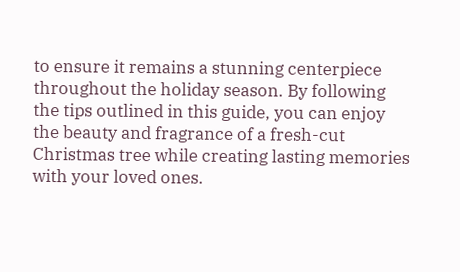to ensure it remains a stunning centerpiece throughout the holiday season. By following the tips outlined in this guide, you can enjoy the beauty and fragrance of a fresh-cut Christmas tree while creating lasting memories with your loved ones.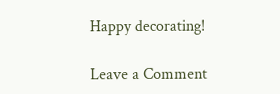Happy decorating!

Leave a Comment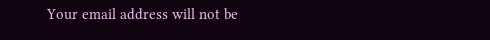Your email address will not be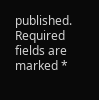published. Required fields are marked *